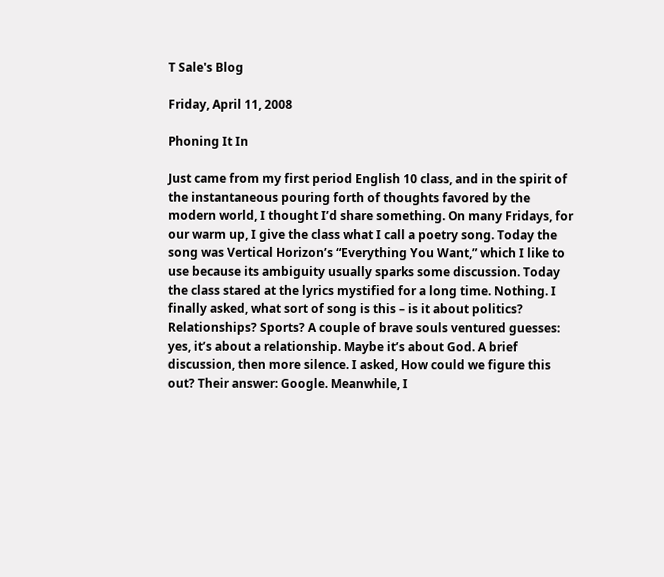T Sale's Blog

Friday, April 11, 2008

Phoning It In

Just came from my first period English 10 class, and in the spirit of the instantaneous pouring forth of thoughts favored by the modern world, I thought I’d share something. On many Fridays, for our warm up, I give the class what I call a poetry song. Today the song was Vertical Horizon’s “Everything You Want,” which I like to use because its ambiguity usually sparks some discussion. Today the class stared at the lyrics mystified for a long time. Nothing. I finally asked, what sort of song is this – is it about politics? Relationships? Sports? A couple of brave souls ventured guesses: yes, it’s about a relationship. Maybe it’s about God. A brief discussion, then more silence. I asked, How could we figure this out? Their answer: Google. Meanwhile, I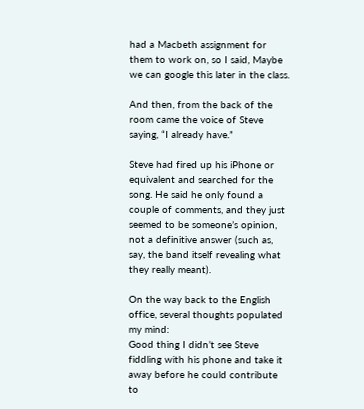had a Macbeth assignment for them to work on, so I said, Maybe we can google this later in the class.

And then, from the back of the room came the voice of Steve saying, “I already have.”

Steve had fired up his iPhone or equivalent and searched for the song. He said he only found a couple of comments, and they just seemed to be someone’s opinion, not a definitive answer (such as, say, the band itself revealing what they really meant).

On the way back to the English office, several thoughts populated my mind:
Good thing I didn’t see Steve fiddling with his phone and take it away before he could contribute to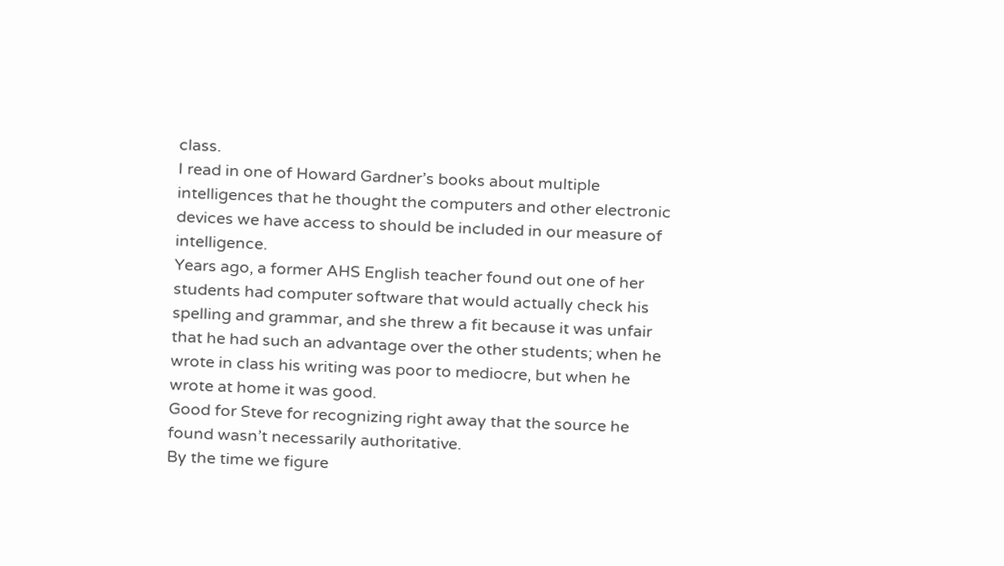class.
I read in one of Howard Gardner’s books about multiple intelligences that he thought the computers and other electronic devices we have access to should be included in our measure of intelligence.
Years ago, a former AHS English teacher found out one of her students had computer software that would actually check his spelling and grammar, and she threw a fit because it was unfair that he had such an advantage over the other students; when he wrote in class his writing was poor to mediocre, but when he wrote at home it was good.
Good for Steve for recognizing right away that the source he found wasn’t necessarily authoritative.
By the time we figure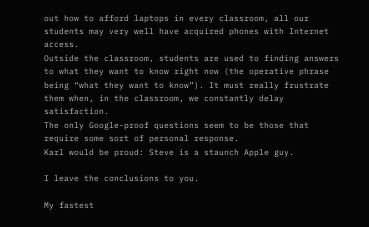out how to afford laptops in every classroom, all our students may very well have acquired phones with Internet access.
Outside the classroom, students are used to finding answers to what they want to know right now (the operative phrase being “what they want to know”). It must really frustrate them when, in the classroom, we constantly delay satisfaction.
The only Google-proof questions seem to be those that require some sort of personal response.
Karl would be proud: Steve is a staunch Apple guy.

I leave the conclusions to you.

My fastest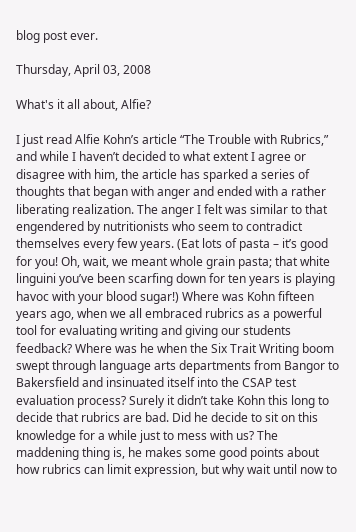blog post ever.

Thursday, April 03, 2008

What's it all about, Alfie?

I just read Alfie Kohn’s article “The Trouble with Rubrics,” and while I haven’t decided to what extent I agree or disagree with him, the article has sparked a series of thoughts that began with anger and ended with a rather liberating realization. The anger I felt was similar to that engendered by nutritionists who seem to contradict themselves every few years. (Eat lots of pasta – it’s good for you! Oh, wait, we meant whole grain pasta; that white linguini you’ve been scarfing down for ten years is playing havoc with your blood sugar!) Where was Kohn fifteen years ago, when we all embraced rubrics as a powerful tool for evaluating writing and giving our students feedback? Where was he when the Six Trait Writing boom swept through language arts departments from Bangor to Bakersfield and insinuated itself into the CSAP test evaluation process? Surely it didn’t take Kohn this long to decide that rubrics are bad. Did he decide to sit on this knowledge for a while just to mess with us? The maddening thing is, he makes some good points about how rubrics can limit expression, but why wait until now to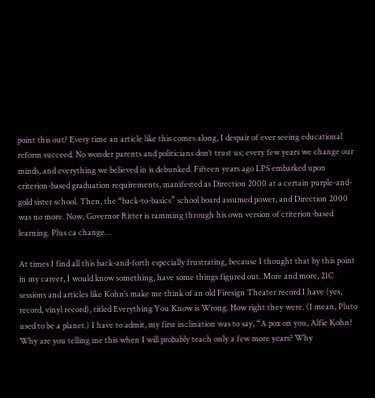point this out? Every time an article like this comes along, I despair of ever seeing educational reform succeed. No wonder parents and politicians don’t trust us; every few years we change our minds, and everything we believed in is debunked. Fifteen years ago LPS embarked upon criterion-based graduation requirements, manifested as Direction 2000 at a certain purple-and-gold sister school. Then, the “back-to-basics” school board assumed power, and Direction 2000 was no more. Now, Governor Ritter is ramming through his own version of criterion-based learning. Plus ca change…

At times I find all this back-and-forth especially frustrating, because I thought that by this point in my career, I would know something, have some things figured out. More and more, 21C sessions and articles like Kohn’s make me think of an old Firesign Theater record I have (yes, record, vinyl record), titled Everything You Know is Wrong. How right they were. (I mean, Pluto used to be a planet.) I have to admit, my first inclination was to say, “A pox on you, Alfie Kohn! Why are you telling me this when I will probably teach only a few more years? Why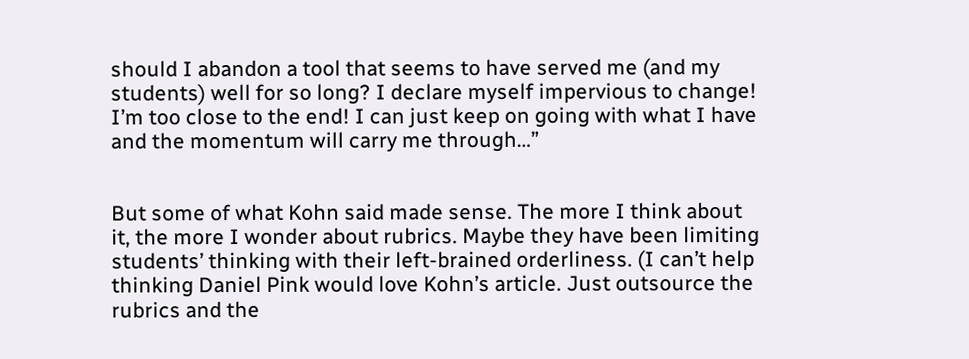should I abandon a tool that seems to have served me (and my students) well for so long? I declare myself impervious to change! I’m too close to the end! I can just keep on going with what I have and the momentum will carry me through…”


But some of what Kohn said made sense. The more I think about it, the more I wonder about rubrics. Maybe they have been limiting students’ thinking with their left-brained orderliness. (I can’t help thinking Daniel Pink would love Kohn’s article. Just outsource the rubrics and the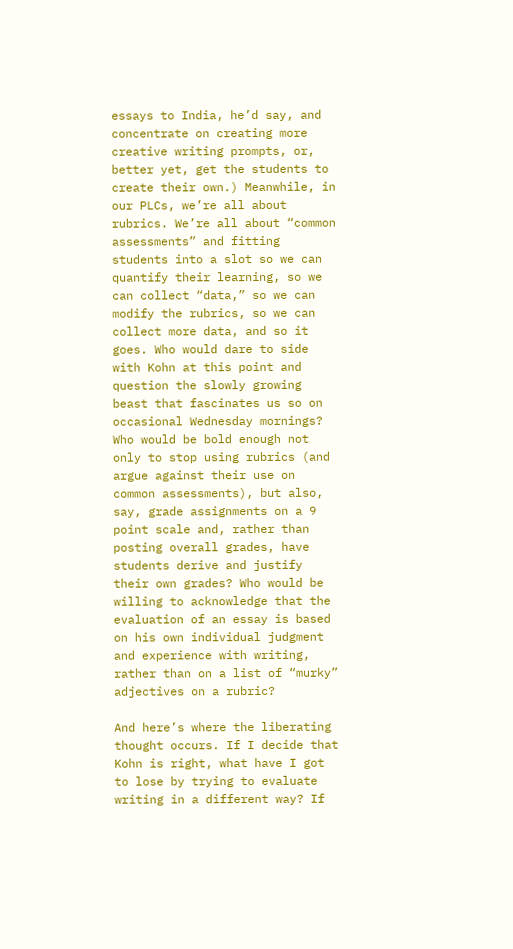essays to India, he’d say, and concentrate on creating more creative writing prompts, or, better yet, get the students to create their own.) Meanwhile, in our PLCs, we’re all about rubrics. We’re all about “common assessments” and fitting students into a slot so we can quantify their learning, so we can collect “data,” so we can modify the rubrics, so we can collect more data, and so it goes. Who would dare to side with Kohn at this point and question the slowly growing beast that fascinates us so on occasional Wednesday mornings? Who would be bold enough not only to stop using rubrics (and argue against their use on common assessments), but also, say, grade assignments on a 9 point scale and, rather than posting overall grades, have students derive and justify their own grades? Who would be willing to acknowledge that the evaluation of an essay is based on his own individual judgment and experience with writing, rather than on a list of “murky” adjectives on a rubric?

And here’s where the liberating thought occurs. If I decide that Kohn is right, what have I got to lose by trying to evaluate writing in a different way? If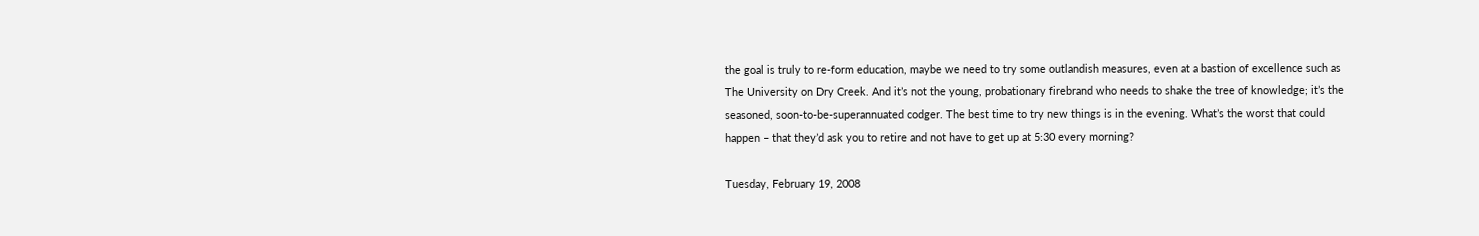the goal is truly to re-form education, maybe we need to try some outlandish measures, even at a bastion of excellence such as The University on Dry Creek. And it’s not the young, probationary firebrand who needs to shake the tree of knowledge; it’s the seasoned, soon-to-be-superannuated codger. The best time to try new things is in the evening. What’s the worst that could happen – that they’d ask you to retire and not have to get up at 5:30 every morning?

Tuesday, February 19, 2008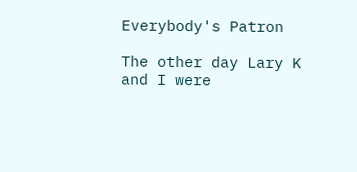Everybody's Patron

The other day Lary K and I were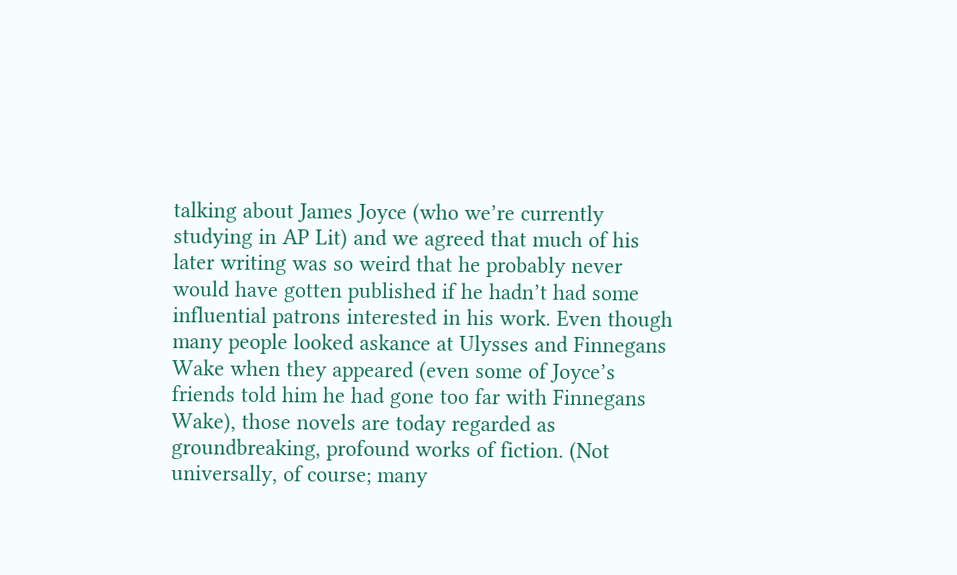talking about James Joyce (who we’re currently studying in AP Lit) and we agreed that much of his later writing was so weird that he probably never would have gotten published if he hadn’t had some influential patrons interested in his work. Even though many people looked askance at Ulysses and Finnegans Wake when they appeared (even some of Joyce’s friends told him he had gone too far with Finnegans Wake), those novels are today regarded as groundbreaking, profound works of fiction. (Not universally, of course; many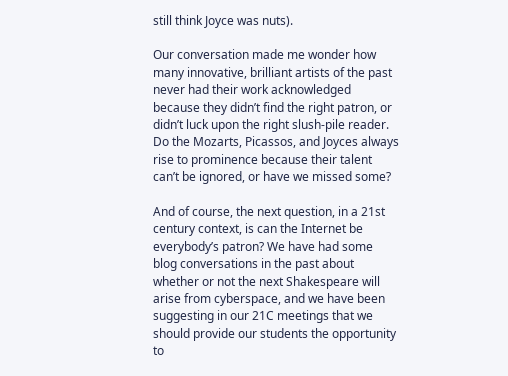still think Joyce was nuts).

Our conversation made me wonder how many innovative, brilliant artists of the past never had their work acknowledged because they didn’t find the right patron, or didn’t luck upon the right slush-pile reader. Do the Mozarts, Picassos, and Joyces always rise to prominence because their talent can’t be ignored, or have we missed some?

And of course, the next question, in a 21st century context, is can the Internet be everybody’s patron? We have had some blog conversations in the past about whether or not the next Shakespeare will arise from cyberspace, and we have been suggesting in our 21C meetings that we should provide our students the opportunity to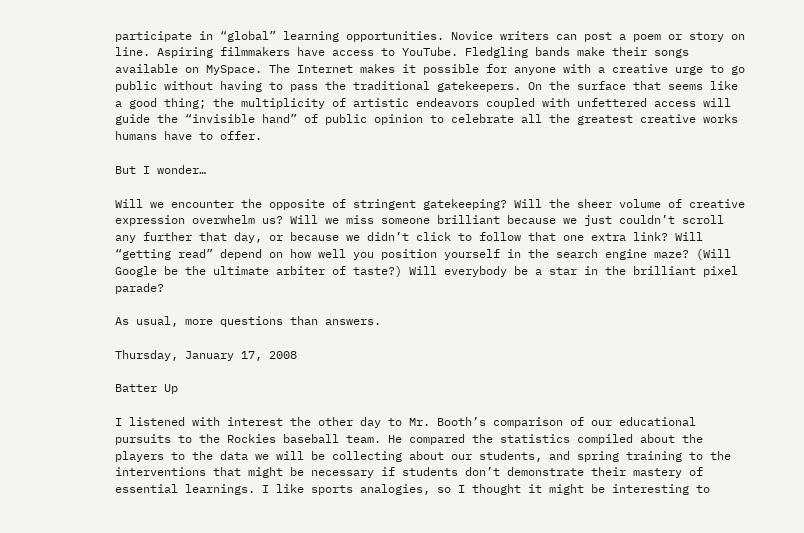participate in “global” learning opportunities. Novice writers can post a poem or story on line. Aspiring filmmakers have access to YouTube. Fledgling bands make their songs available on MySpace. The Internet makes it possible for anyone with a creative urge to go public without having to pass the traditional gatekeepers. On the surface that seems like a good thing; the multiplicity of artistic endeavors coupled with unfettered access will guide the “invisible hand” of public opinion to celebrate all the greatest creative works humans have to offer.

But I wonder…

Will we encounter the opposite of stringent gatekeeping? Will the sheer volume of creative expression overwhelm us? Will we miss someone brilliant because we just couldn’t scroll any further that day, or because we didn’t click to follow that one extra link? Will “getting read” depend on how well you position yourself in the search engine maze? (Will Google be the ultimate arbiter of taste?) Will everybody be a star in the brilliant pixel parade?

As usual, more questions than answers.

Thursday, January 17, 2008

Batter Up

I listened with interest the other day to Mr. Booth’s comparison of our educational pursuits to the Rockies baseball team. He compared the statistics compiled about the players to the data we will be collecting about our students, and spring training to the interventions that might be necessary if students don’t demonstrate their mastery of essential learnings. I like sports analogies, so I thought it might be interesting to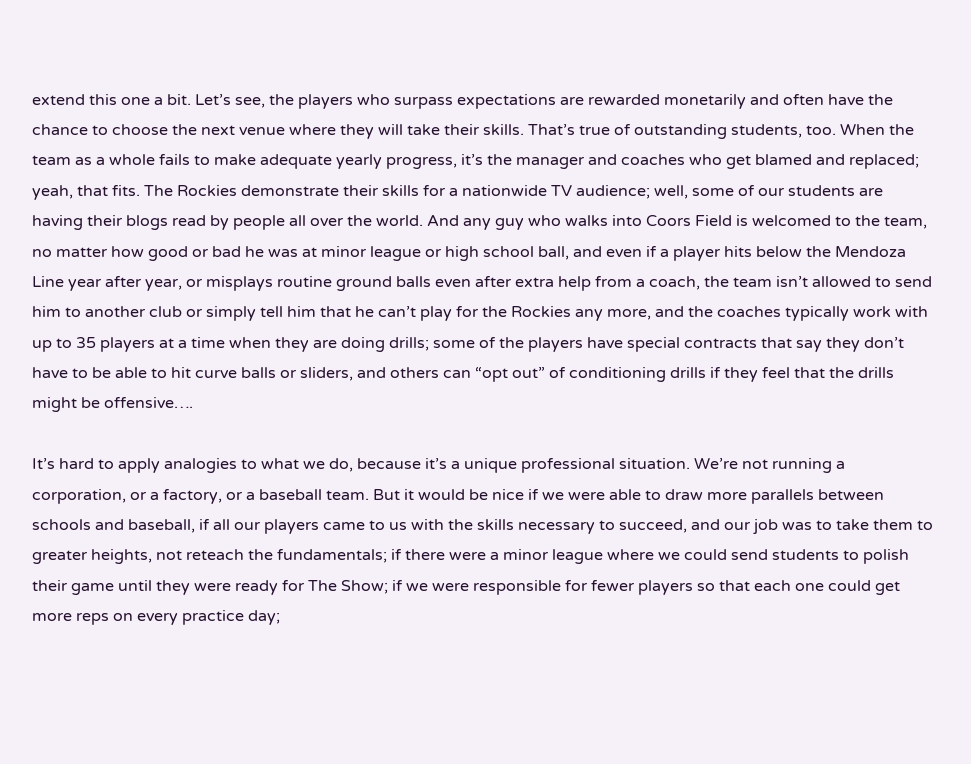extend this one a bit. Let’s see, the players who surpass expectations are rewarded monetarily and often have the chance to choose the next venue where they will take their skills. That’s true of outstanding students, too. When the team as a whole fails to make adequate yearly progress, it’s the manager and coaches who get blamed and replaced; yeah, that fits. The Rockies demonstrate their skills for a nationwide TV audience; well, some of our students are having their blogs read by people all over the world. And any guy who walks into Coors Field is welcomed to the team, no matter how good or bad he was at minor league or high school ball, and even if a player hits below the Mendoza Line year after year, or misplays routine ground balls even after extra help from a coach, the team isn’t allowed to send him to another club or simply tell him that he can’t play for the Rockies any more, and the coaches typically work with up to 35 players at a time when they are doing drills; some of the players have special contracts that say they don’t have to be able to hit curve balls or sliders, and others can “opt out” of conditioning drills if they feel that the drills might be offensive….

It’s hard to apply analogies to what we do, because it’s a unique professional situation. We’re not running a corporation, or a factory, or a baseball team. But it would be nice if we were able to draw more parallels between schools and baseball, if all our players came to us with the skills necessary to succeed, and our job was to take them to greater heights, not reteach the fundamentals; if there were a minor league where we could send students to polish their game until they were ready for The Show; if we were responsible for fewer players so that each one could get more reps on every practice day;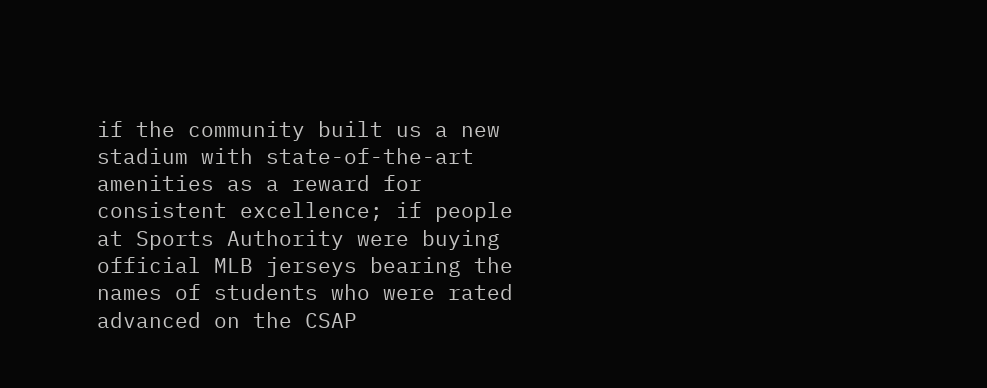if the community built us a new stadium with state-of-the-art amenities as a reward for consistent excellence; if people at Sports Authority were buying official MLB jerseys bearing the names of students who were rated advanced on the CSAP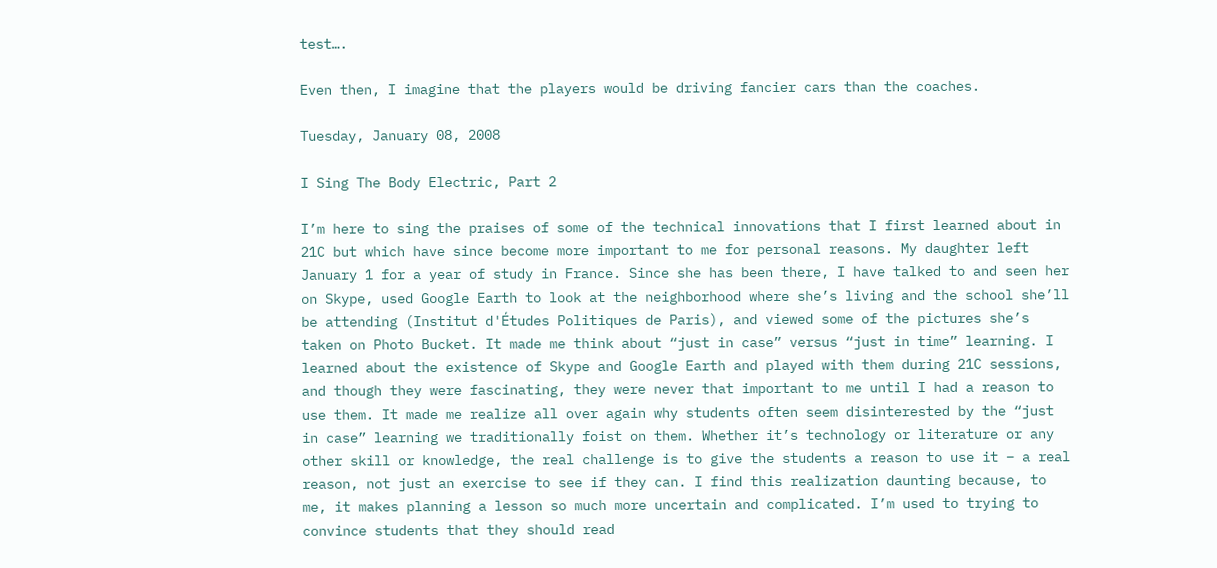test….

Even then, I imagine that the players would be driving fancier cars than the coaches.

Tuesday, January 08, 2008

I Sing The Body Electric, Part 2

I’m here to sing the praises of some of the technical innovations that I first learned about in 21C but which have since become more important to me for personal reasons. My daughter left January 1 for a year of study in France. Since she has been there, I have talked to and seen her on Skype, used Google Earth to look at the neighborhood where she’s living and the school she’ll be attending (Institut d'Études Politiques de Paris), and viewed some of the pictures she’s taken on Photo Bucket. It made me think about “just in case” versus “just in time” learning. I learned about the existence of Skype and Google Earth and played with them during 21C sessions, and though they were fascinating, they were never that important to me until I had a reason to use them. It made me realize all over again why students often seem disinterested by the “just in case” learning we traditionally foist on them. Whether it’s technology or literature or any other skill or knowledge, the real challenge is to give the students a reason to use it – a real reason, not just an exercise to see if they can. I find this realization daunting because, to me, it makes planning a lesson so much more uncertain and complicated. I’m used to trying to convince students that they should read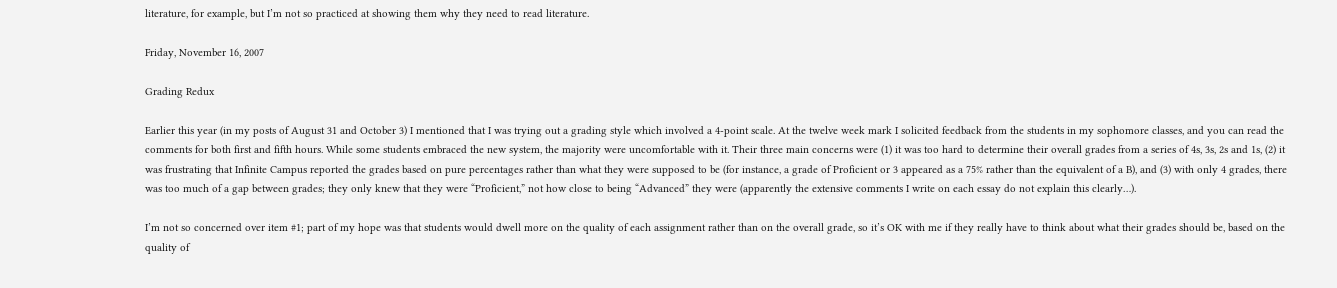literature, for example, but I’m not so practiced at showing them why they need to read literature.

Friday, November 16, 2007

Grading Redux

Earlier this year (in my posts of August 31 and October 3) I mentioned that I was trying out a grading style which involved a 4-point scale. At the twelve week mark I solicited feedback from the students in my sophomore classes, and you can read the comments for both first and fifth hours. While some students embraced the new system, the majority were uncomfortable with it. Their three main concerns were (1) it was too hard to determine their overall grades from a series of 4s, 3s, 2s and 1s, (2) it was frustrating that Infinite Campus reported the grades based on pure percentages rather than what they were supposed to be (for instance, a grade of Proficient or 3 appeared as a 75% rather than the equivalent of a B), and (3) with only 4 grades, there was too much of a gap between grades; they only knew that they were “Proficient,” not how close to being “Advanced” they were (apparently the extensive comments I write on each essay do not explain this clearly…).

I’m not so concerned over item #1; part of my hope was that students would dwell more on the quality of each assignment rather than on the overall grade, so it’s OK with me if they really have to think about what their grades should be, based on the quality of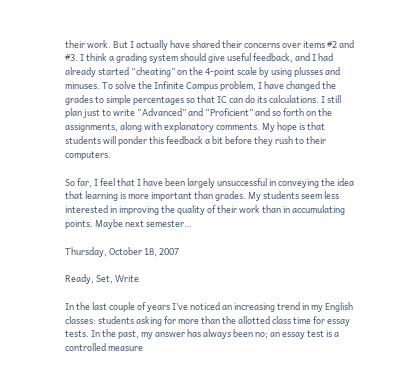their work. But I actually have shared their concerns over items #2 and #3. I think a grading system should give useful feedback, and I had already started “cheating” on the 4-point scale by using plusses and minuses. To solve the Infinite Campus problem, I have changed the grades to simple percentages so that IC can do its calculations. I still plan just to write “Advanced” and “Proficient” and so forth on the assignments, along with explanatory comments. My hope is that students will ponder this feedback a bit before they rush to their computers.

So far, I feel that I have been largely unsuccessful in conveying the idea that learning is more important than grades. My students seem less interested in improving the quality of their work than in accumulating points. Maybe next semester…

Thursday, October 18, 2007

Ready, Set, Write

In the last couple of years I’ve noticed an increasing trend in my English classes: students asking for more than the allotted class time for essay tests. In the past, my answer has always been no; an essay test is a controlled measure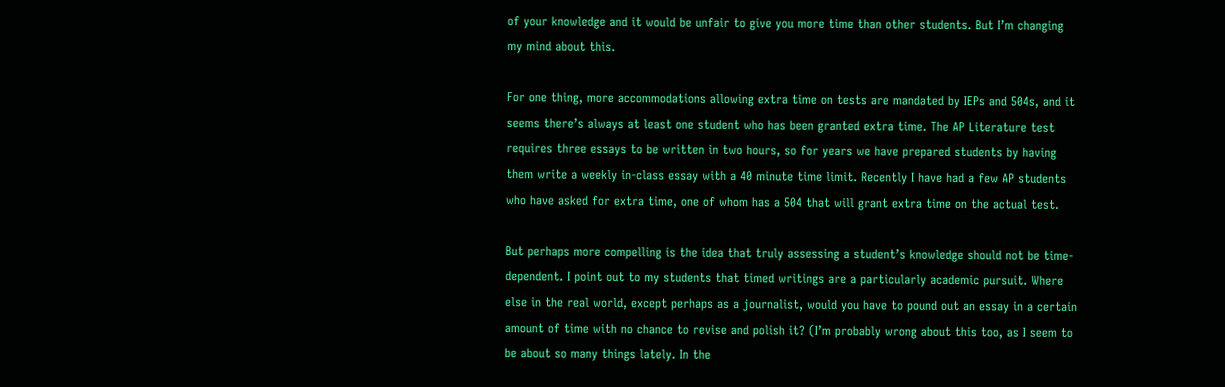of your knowledge and it would be unfair to give you more time than other students. But I’m changing my mind about this.

For one thing, more accommodations allowing extra time on tests are mandated by IEPs and 504s, and it seems there’s always at least one student who has been granted extra time. The AP Literature test requires three essays to be written in two hours, so for years we have prepared students by having them write a weekly in-class essay with a 40 minute time limit. Recently I have had a few AP students who have asked for extra time, one of whom has a 504 that will grant extra time on the actual test.

But perhaps more compelling is the idea that truly assessing a student’s knowledge should not be time-dependent. I point out to my students that timed writings are a particularly academic pursuit. Where else in the real world, except perhaps as a journalist, would you have to pound out an essay in a certain amount of time with no chance to revise and polish it? (I’m probably wrong about this too, as I seem to be about so many things lately. In the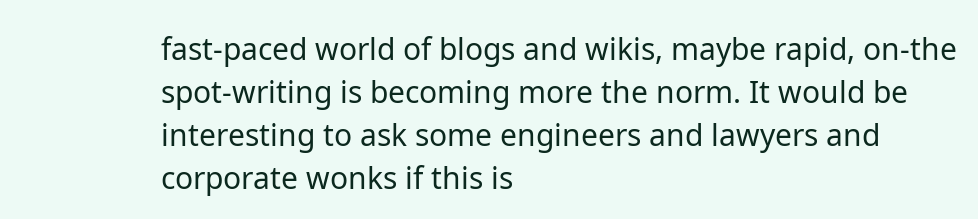fast-paced world of blogs and wikis, maybe rapid, on-the spot-writing is becoming more the norm. It would be interesting to ask some engineers and lawyers and corporate wonks if this is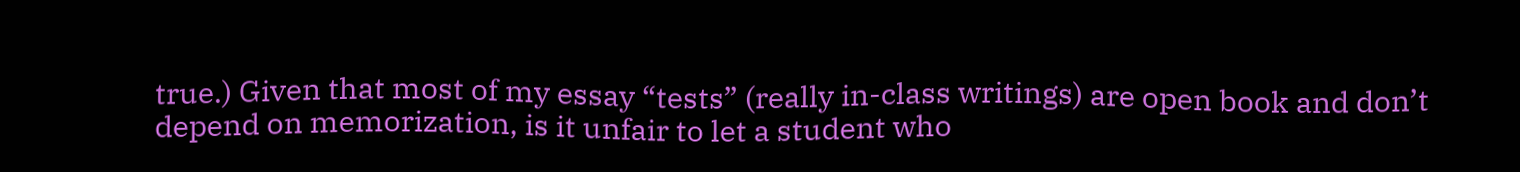true.) Given that most of my essay “tests” (really in-class writings) are open book and don’t depend on memorization, is it unfair to let a student who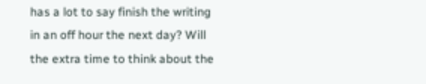has a lot to say finish the writing in an off hour the next day? Will the extra time to think about the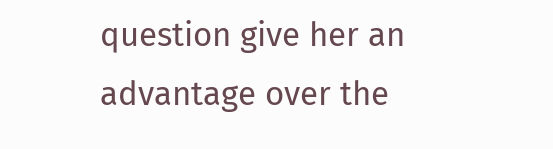question give her an advantage over the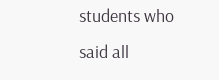students who said all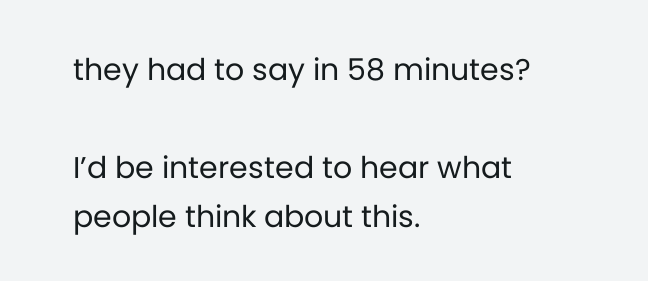they had to say in 58 minutes?

I’d be interested to hear what people think about this.